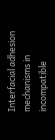Interfacial adhesion mechanisms in incompatible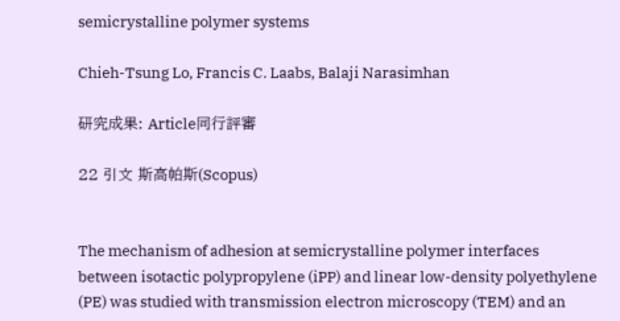semicrystalline polymer systems

Chieh-Tsung Lo, Francis C. Laabs, Balaji Narasimhan

研究成果: Article同行評審

22 引文 斯高帕斯(Scopus)


The mechanism of adhesion at semicrystalline polymer interfaces between isotactic polypropylene (iPP) and linear low-density polyethylene (PE) was studied with transmission electron microscopy (TEM) and an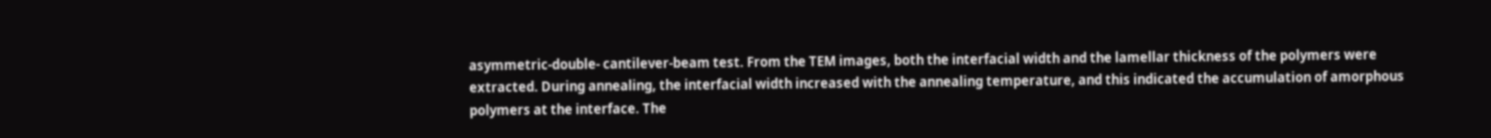asymmetric-double- cantilever-beam test. From the TEM images, both the interfacial width and the lamellar thickness of the polymers were extracted. During annealing, the interfacial width increased with the annealing temperature, and this indicated the accumulation of amorphous polymers at the interface. The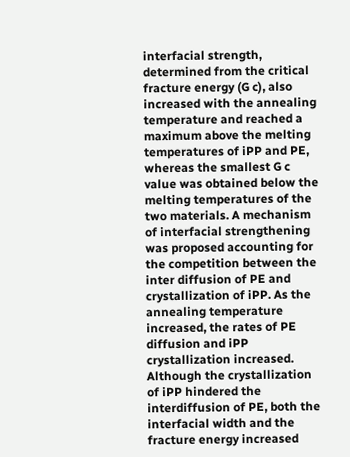interfacial strength, determined from the critical fracture energy (G c), also increased with the annealing temperature and reached a maximum above the melting temperatures of iPP and PE, whereas the smallest G c value was obtained below the melting temperatures of the two materials. A mechanism of interfacial strengthening was proposed accounting for the competition between the inter diffusion of PE and crystallization of iPP. As the annealing temperature increased, the rates of PE diffusion and iPP crystallization increased. Although the crystallization of iPP hindered the interdiffusion of PE, both the interfacial width and the fracture energy increased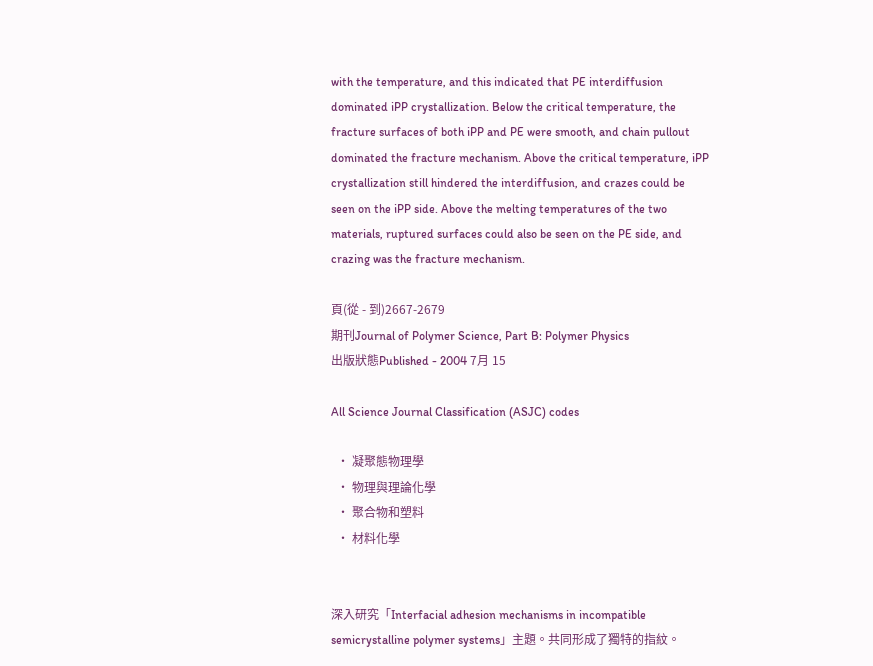with the temperature, and this indicated that PE interdiffusion dominated iPP crystallization. Below the critical temperature, the fracture surfaces of both iPP and PE were smooth, and chain pullout dominated the fracture mechanism. Above the critical temperature, iPP crystallization still hindered the interdiffusion, and crazes could be seen on the iPP side. Above the melting temperatures of the two materials, ruptured surfaces could also be seen on the PE side, and crazing was the fracture mechanism.

頁(從 - 到)2667-2679
期刊Journal of Polymer Science, Part B: Polymer Physics
出版狀態Published - 2004 7月 15

All Science Journal Classification (ASJC) codes

  • 凝聚態物理學
  • 物理與理論化學
  • 聚合物和塑料
  • 材料化學


深入研究「Interfacial adhesion mechanisms in incompatible semicrystalline polymer systems」主題。共同形成了獨特的指紋。